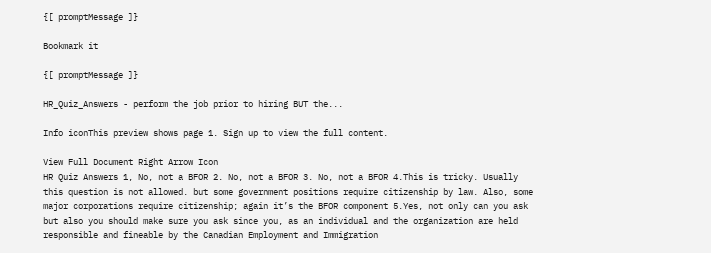{[ promptMessage ]}

Bookmark it

{[ promptMessage ]}

HR_Quiz_Answers - perform the job prior to hiring BUT the...

Info iconThis preview shows page 1. Sign up to view the full content.

View Full Document Right Arrow Icon
HR Quiz Answers 1, No, not a BFOR 2. No, not a BFOR 3. No, not a BFOR 4.This is tricky. Usually this question is not allowed. but some government positions require citizenship by law. Also, some major corporations require citizenship; again it’s the BFOR component 5.Yes, not only can you ask but also you should make sure you ask since you, as an individual and the organization are held responsible and fineable by the Canadian Employment and Immigration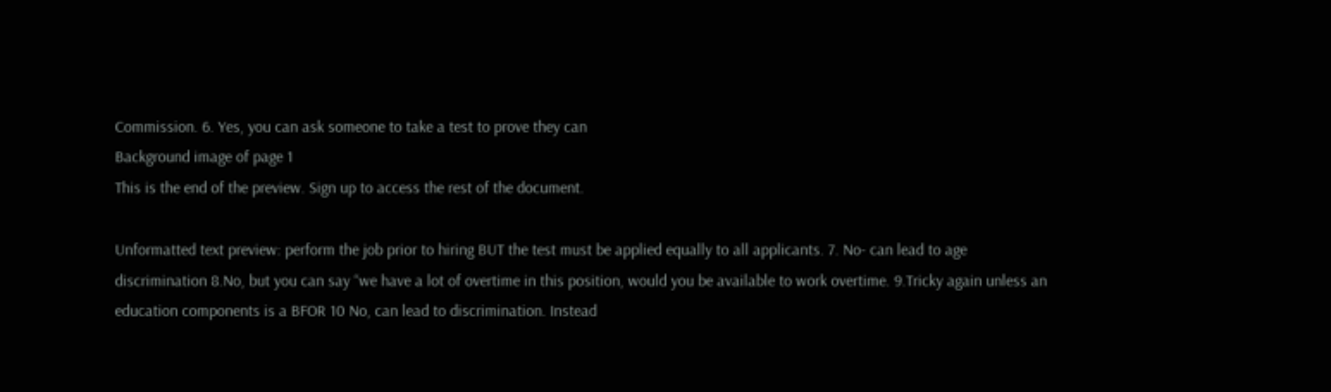Commission. 6. Yes, you can ask someone to take a test to prove they can
Background image of page 1
This is the end of the preview. Sign up to access the rest of the document.

Unformatted text preview: perform the job prior to hiring BUT the test must be applied equally to all applicants. 7. No- can lead to age discrimination 8.No, but you can say “we have a lot of overtime in this position, would you be available to work overtime. 9.Tricky again unless an education components is a BFOR 10 No, can lead to discrimination. Instead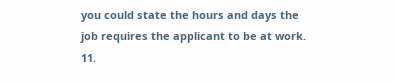you could state the hours and days the job requires the applicant to be at work. 11.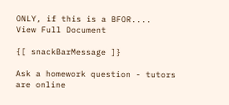ONLY, if this is a BFOR....
View Full Document

{[ snackBarMessage ]}

Ask a homework question - tutors are online